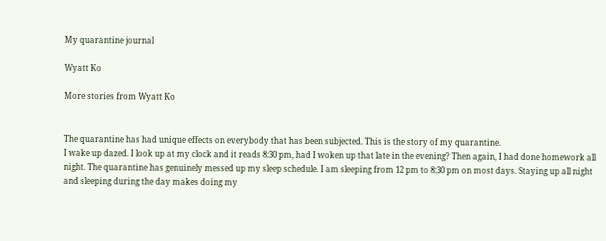My quarantine journal

Wyatt Ko

More stories from Wyatt Ko


The quarantine has had unique effects on everybody that has been subjected. This is the story of my quarantine.
I wake up dazed. I look up at my clock and it reads 8:30 pm, had I woken up that late in the evening? Then again, I had done homework all night. The quarantine has genuinely messed up my sleep schedule. I am sleeping from 12 pm to 8:30 pm on most days. Staying up all night and sleeping during the day makes doing my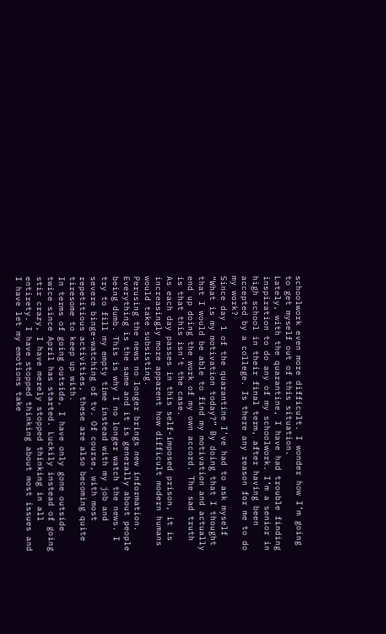schoolwork even more difficult. I wonder how I’m going to get myself out of this situation.
Lately, with the quarantine, I have had trouble finding inspiration to do any of my schoolwork. I’m a senior in high school in their final term, after having been accepted by a college. Is there any reason for me to do my work?
Since day 1 of the quarantine I’ve had to ask myself “What is my motivation today?” By doing that I thought that I would be able to find my motivation and actually end up doing the work of my own accord. The sad truth is that this isn’t the case.
As each day passes in this self-imposed prison, it is increasingly more apparent how difficult modern humans would take subsisting.
Perusing the news no longer brings new information. Everything is the same and it is generally about people being dumb. This is why I no longer watch the news. I try to fill my empty time instead with my job and severe binge-watching of tv. Of course, with most repetitious activities, these are also becoming quite tiresome to keep up with.
In terms of going outside, I have only gone outside twice since April has started. Luckily instead of going stir crazy, I have merely stopped thinking in all entirety. I have stopped thinking about most issues and I have let my emotions take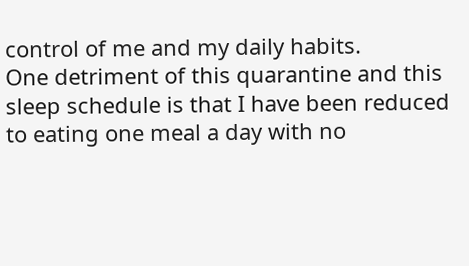control of me and my daily habits.
One detriment of this quarantine and this sleep schedule is that I have been reduced to eating one meal a day with no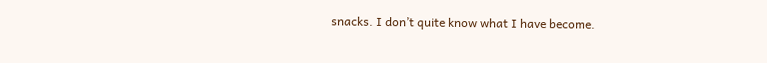snacks. I don’t quite know what I have become.